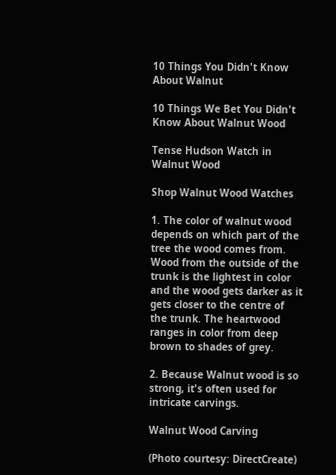10 Things You Didn't Know About Walnut

10 Things We Bet You Didn't Know About Walnut Wood

Tense Hudson Watch in Walnut Wood

Shop Walnut Wood Watches

1. The color of walnut wood depends on which part of the tree the wood comes from. Wood from the outside of the trunk is the lightest in color and the wood gets darker as it gets closer to the centre of the trunk. The heartwood ranges in color from deep brown to shades of grey.

2. Because Walnut wood is so strong, it's often used for intricate carvings.

Walnut Wood Carving

(Photo courtesy: DirectCreate)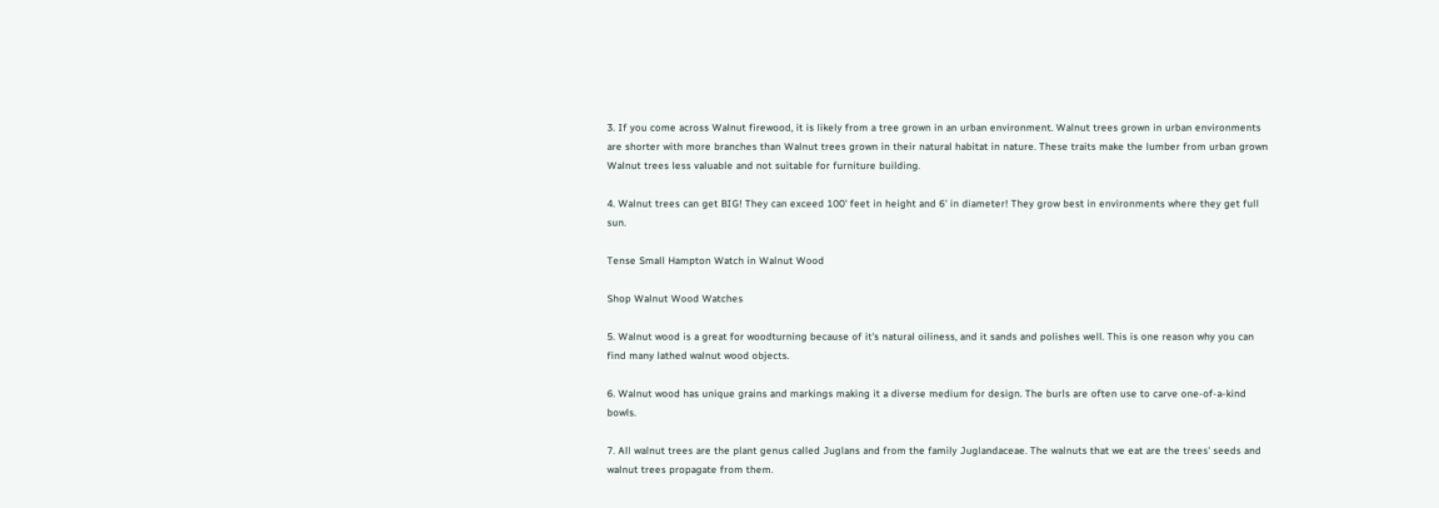3. If you come across Walnut firewood, it is likely from a tree grown in an urban environment. Walnut trees grown in urban environments are shorter with more branches than Walnut trees grown in their natural habitat in nature. These traits make the lumber from urban grown Walnut trees less valuable and not suitable for furniture building.

4. Walnut trees can get BIG! They can exceed 100' feet in height and 6' in diameter! They grow best in environments where they get full sun.

Tense Small Hampton Watch in Walnut Wood

Shop Walnut Wood Watches

5. Walnut wood is a great for woodturning because of it's natural oiliness, and it sands and polishes well. This is one reason why you can find many lathed walnut wood objects.

6. Walnut wood has unique grains and markings making it a diverse medium for design. The burls are often use to carve one-of-a-kind bowls.

7. All walnut trees are the plant genus called Juglans and from the family Juglandaceae. The walnuts that we eat are the trees' seeds and walnut trees propagate from them.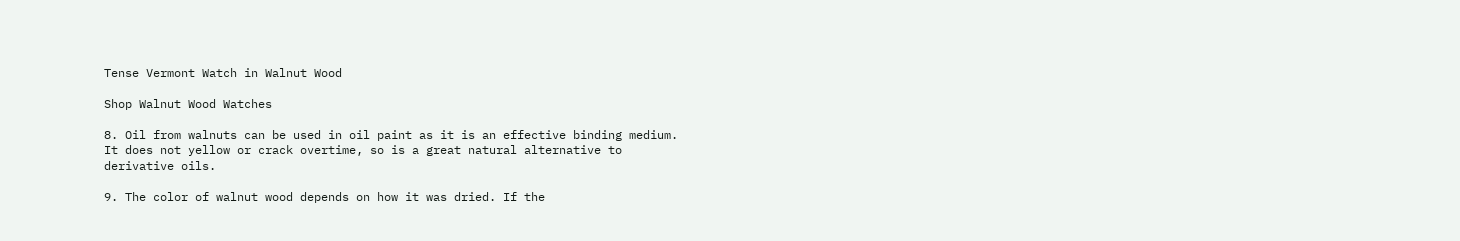Tense Vermont Watch in Walnut Wood

Shop Walnut Wood Watches

8. Oil from walnuts can be used in oil paint as it is an effective binding medium. It does not yellow or crack overtime, so is a great natural alternative to derivative oils.

9. The color of walnut wood depends on how it was dried. If the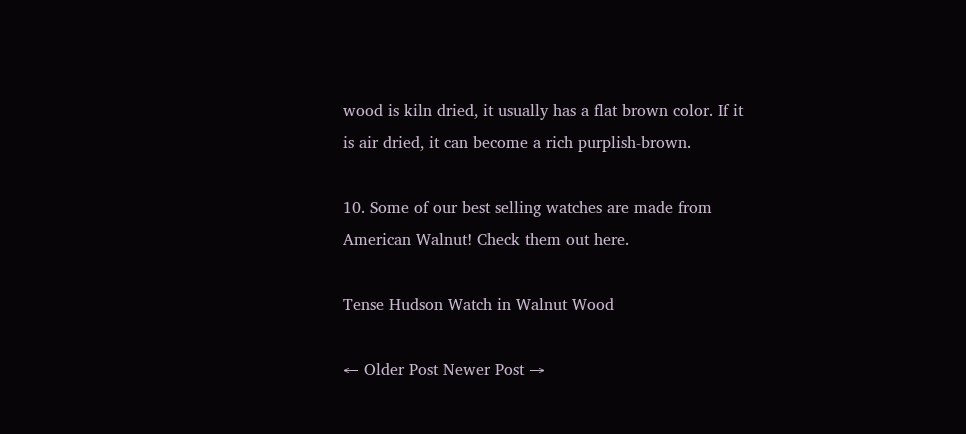wood is kiln dried, it usually has a flat brown color. If it is air dried, it can become a rich purplish-brown.

10. Some of our best selling watches are made from American Walnut! Check them out here.

Tense Hudson Watch in Walnut Wood

← Older Post Newer Post →